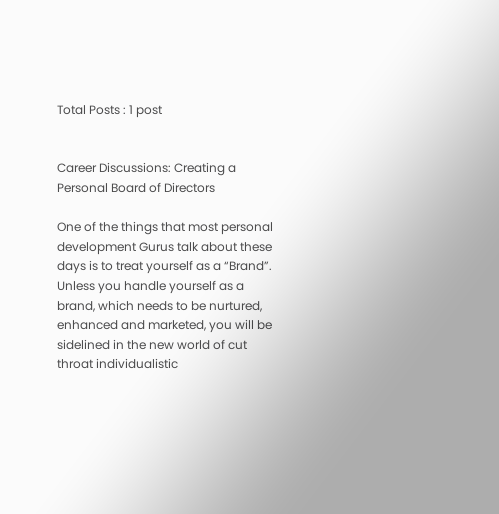Total Posts : 1 post


Career Discussions: Creating a Personal Board of Directors

One of the things that most personal development Gurus talk about these days is to treat yourself as a “Brand”.  Unless you handle yourself as a brand, which needs to be nurtured, enhanced and marketed, you will be sidelined in the new world of cut throat individualistic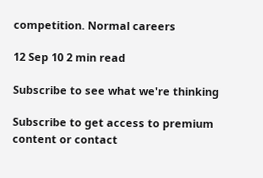competition. Normal careers

12 Sep 10 2 min read

Subscribe to see what we're thinking

Subscribe to get access to premium content or contact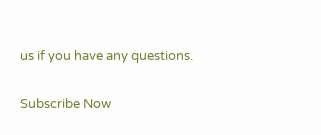us if you have any questions.

Subscribe Now